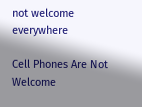not welcome everywhere

Cell Phones Are Not Welcome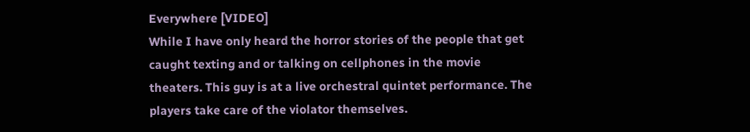Everywhere [VIDEO]
While I have only heard the horror stories of the people that get caught texting and or talking on cellphones in the movie theaters. This guy is at a live orchestral quintet performance. The players take care of the violator themselves.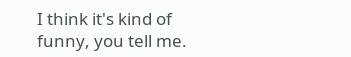I think it's kind of funny, you tell me.